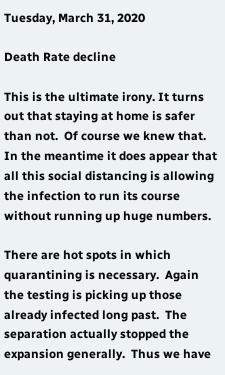Tuesday, March 31, 2020

Death Rate decline

This is the ultimate irony. It turns out that staying at home is safer than not.  Of course we knew that.  In the meantime it does appear that all this social distancing is allowing the infection to run its course without running up huge numbers.

There are hot spots in which quarantining is necessary.  Again the testing is picking up those already infected long past.  The separation actually stopped the expansion generally.  Thus we have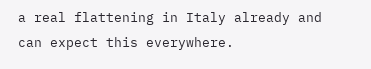a real flattening in Italy already and can expect this everywhere.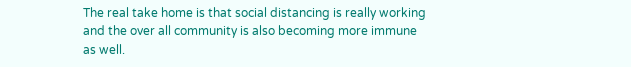The real take home is that social distancing is really working and the over all community is also becoming more immune as well.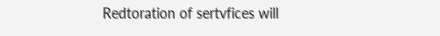Redtoration of sertvfices will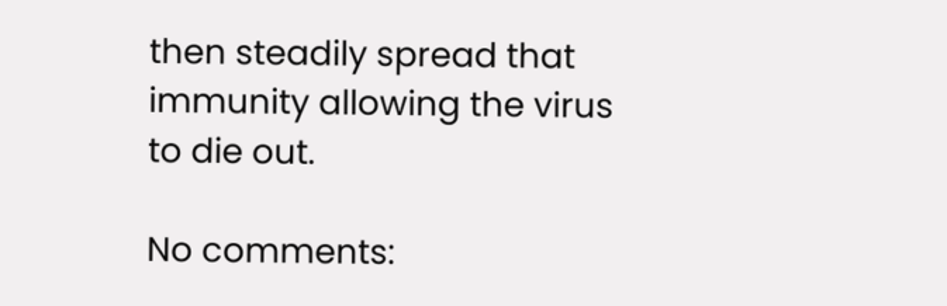then steadily spread that immunity allowing the virus to die out.

No comments: